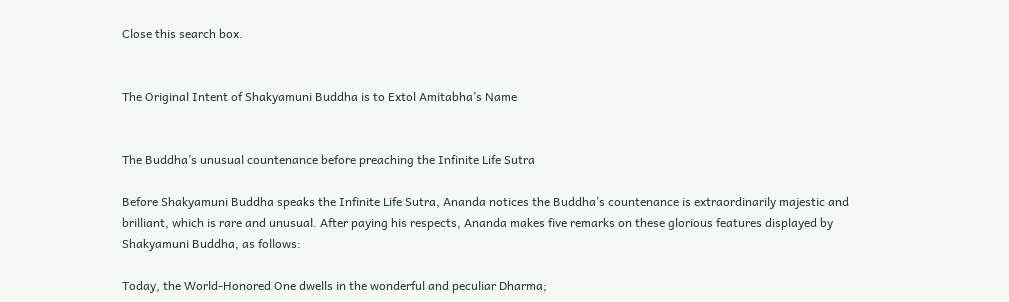Close this search box.


The Original Intent of Shakyamuni Buddha is to Extol Amitabha’s Name


The Buddha’s unusual countenance before preaching the Infinite Life Sutra

Before Shakyamuni Buddha speaks the Infinite Life Sutra, Ananda notices the Buddha’s countenance is extraordinarily majestic and brilliant, which is rare and unusual. After paying his respects, Ananda makes five remarks on these glorious features displayed by Shakyamuni Buddha, as follows:

Today, the World-Honored One dwells in the wonderful and peculiar Dharma;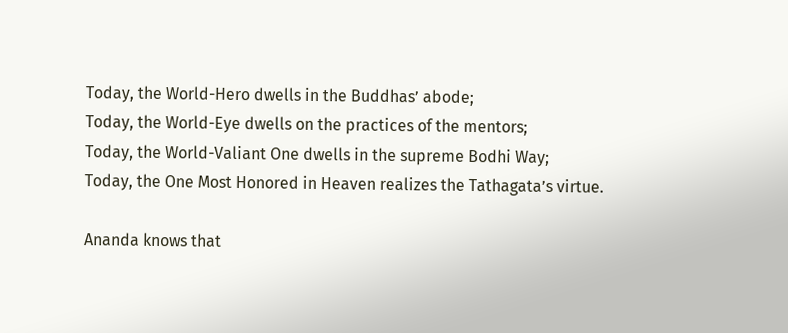Today, the World-Hero dwells in the Buddhas’ abode;
Today, the World-Eye dwells on the practices of the mentors;
Today, the World-Valiant One dwells in the supreme Bodhi Way;
Today, the One Most Honored in Heaven realizes the Tathagata’s virtue.

Ananda knows that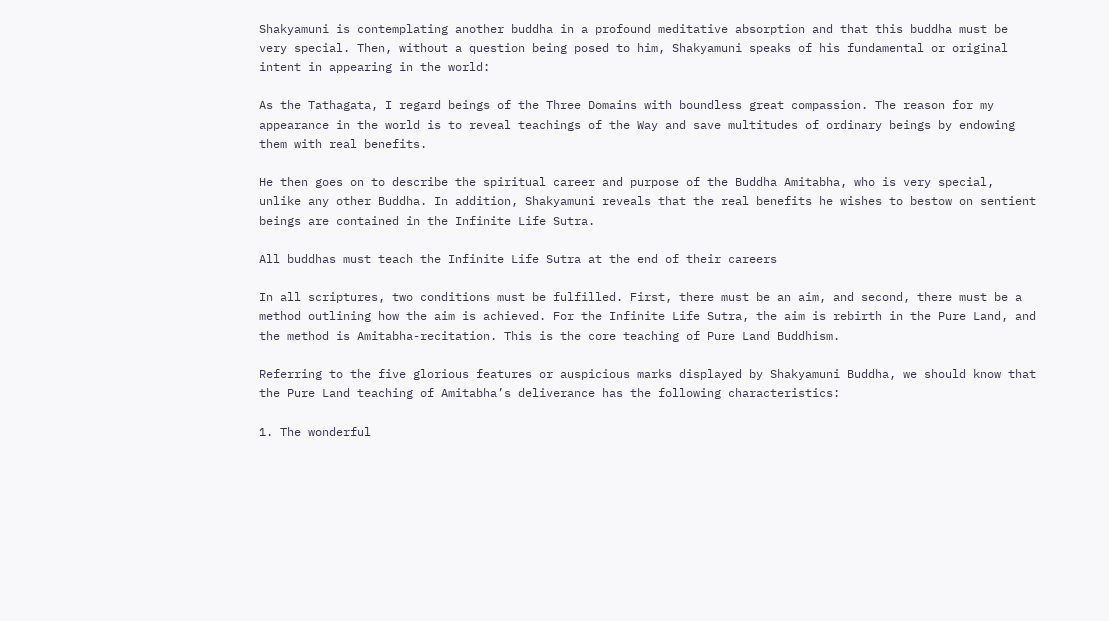Shakyamuni is contemplating another buddha in a profound meditative absorption and that this buddha must be very special. Then, without a question being posed to him, Shakyamuni speaks of his fundamental or original intent in appearing in the world:

As the Tathagata, I regard beings of the Three Domains with boundless great compassion. The reason for my appearance in the world is to reveal teachings of the Way and save multitudes of ordinary beings by endowing them with real benefits.

He then goes on to describe the spiritual career and purpose of the Buddha Amitabha, who is very special, unlike any other Buddha. In addition, Shakyamuni reveals that the real benefits he wishes to bestow on sentient beings are contained in the Infinite Life Sutra.

All buddhas must teach the Infinite Life Sutra at the end of their careers

In all scriptures, two conditions must be fulfilled. First, there must be an aim, and second, there must be a method outlining how the aim is achieved. For the Infinite Life Sutra, the aim is rebirth in the Pure Land, and the method is Amitabha-recitation. This is the core teaching of Pure Land Buddhism.

Referring to the five glorious features or auspicious marks displayed by Shakyamuni Buddha, we should know that the Pure Land teaching of Amitabha’s deliverance has the following characteristics:

1. The wonderful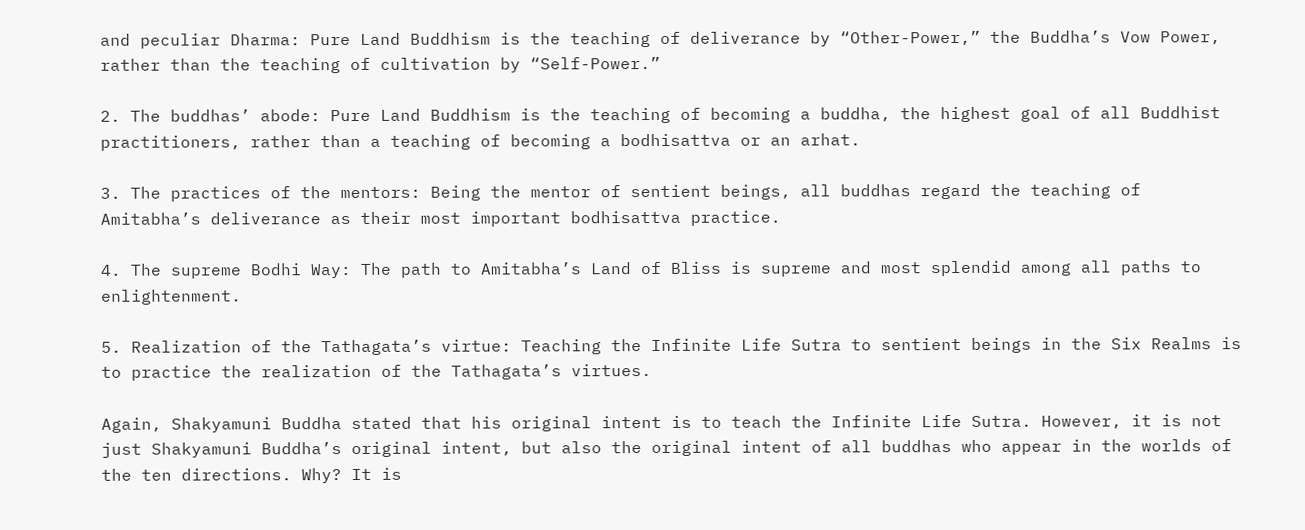and peculiar Dharma: Pure Land Buddhism is the teaching of deliverance by “Other-Power,” the Buddha’s Vow Power, rather than the teaching of cultivation by “Self-Power.”

2. The buddhas’ abode: Pure Land Buddhism is the teaching of becoming a buddha, the highest goal of all Buddhist practitioners, rather than a teaching of becoming a bodhisattva or an arhat.

3. The practices of the mentors: Being the mentor of sentient beings, all buddhas regard the teaching of Amitabha’s deliverance as their most important bodhisattva practice.

4. The supreme Bodhi Way: The path to Amitabha’s Land of Bliss is supreme and most splendid among all paths to enlightenment.

5. Realization of the Tathagata’s virtue: Teaching the Infinite Life Sutra to sentient beings in the Six Realms is to practice the realization of the Tathagata’s virtues.

Again, Shakyamuni Buddha stated that his original intent is to teach the Infinite Life Sutra. However, it is not just Shakyamuni Buddha’s original intent, but also the original intent of all buddhas who appear in the worlds of the ten directions. Why? It is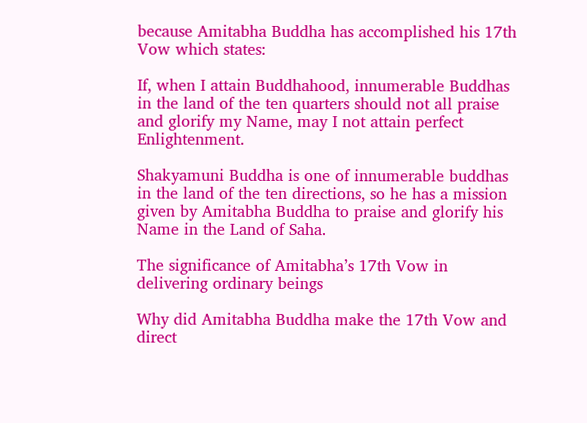because Amitabha Buddha has accomplished his 17th Vow which states:

If, when I attain Buddhahood, innumerable Buddhas in the land of the ten quarters should not all praise and glorify my Name, may I not attain perfect Enlightenment.

Shakyamuni Buddha is one of innumerable buddhas in the land of the ten directions, so he has a mission given by Amitabha Buddha to praise and glorify his Name in the Land of Saha.

The significance of Amitabha’s 17th Vow in delivering ordinary beings

Why did Amitabha Buddha make the 17th Vow and direct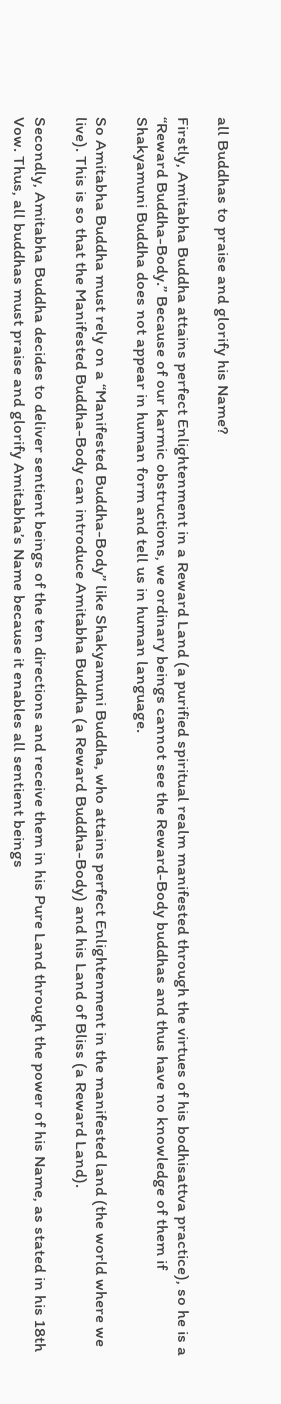all Buddhas to praise and glorify his Name?

Firstly, Amitabha Buddha attains perfect Enlightenment in a Reward Land (a purified spiritual realm manifested through the virtues of his bodhisattva practice), so he is a “Reward Buddha-Body.” Because of our karmic obstructions, we ordinary beings cannot see the Reward-Body buddhas and thus have no knowledge of them if Shakyamuni Buddha does not appear in human form and tell us in human language.

So Amitabha Buddha must rely on a “Manifested Buddha-Body” like Shakyamuni Buddha, who attains perfect Enlightenment in the manifested land (the world where we live). This is so that the Manifested Buddha-Body can introduce Amitabha Buddha (a Reward Buddha-Body) and his Land of Bliss (a Reward Land).

Secondly, Amitabha Buddha decides to deliver sentient beings of the ten directions and receive them in his Pure Land through the power of his Name, as stated in his 18th Vow. Thus, all buddhas must praise and glorify Amitabha’s Name because it enables all sentient beings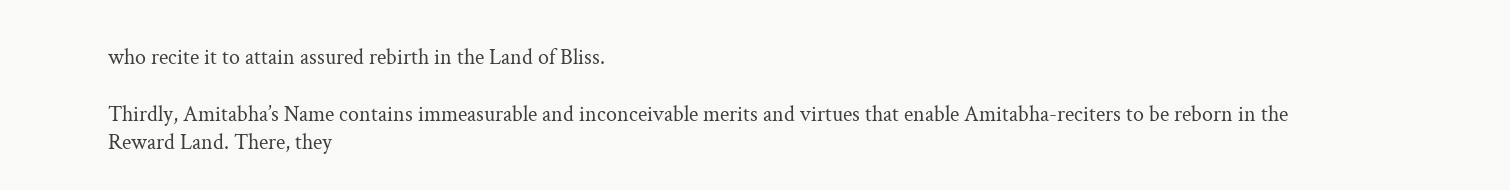who recite it to attain assured rebirth in the Land of Bliss.

Thirdly, Amitabha’s Name contains immeasurable and inconceivable merits and virtues that enable Amitabha-reciters to be reborn in the Reward Land. There, they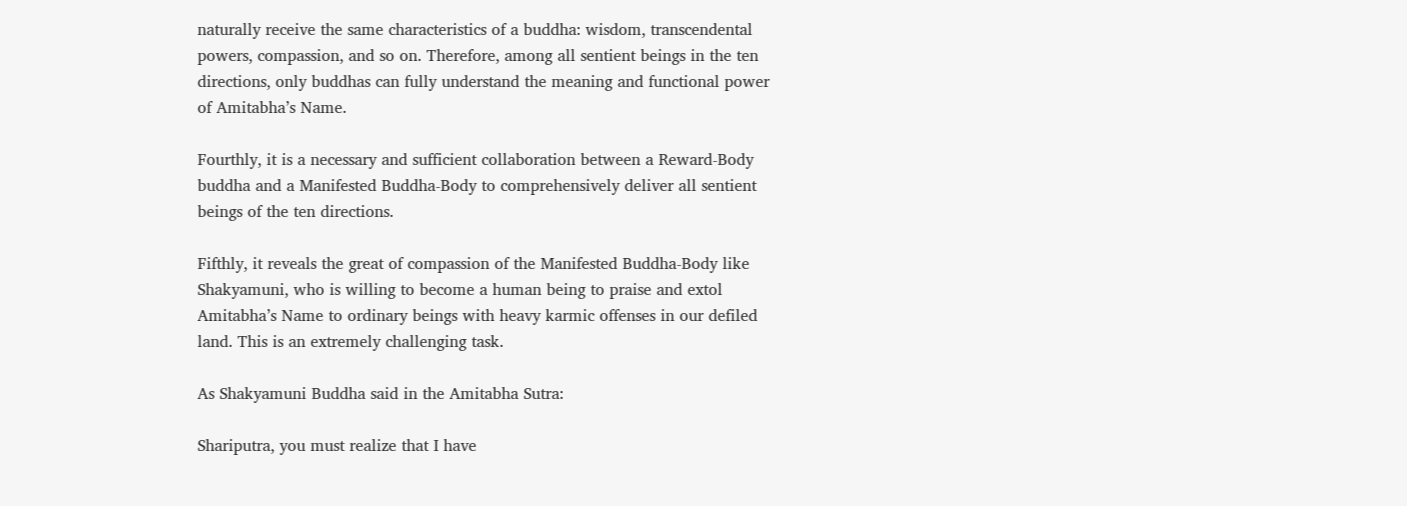naturally receive the same characteristics of a buddha: wisdom, transcendental powers, compassion, and so on. Therefore, among all sentient beings in the ten directions, only buddhas can fully understand the meaning and functional power of Amitabha’s Name.

Fourthly, it is a necessary and sufficient collaboration between a Reward-Body buddha and a Manifested Buddha-Body to comprehensively deliver all sentient beings of the ten directions.

Fifthly, it reveals the great of compassion of the Manifested Buddha-Body like Shakyamuni, who is willing to become a human being to praise and extol Amitabha’s Name to ordinary beings with heavy karmic offenses in our defiled land. This is an extremely challenging task.

As Shakyamuni Buddha said in the Amitabha Sutra:

Shariputra, you must realize that I have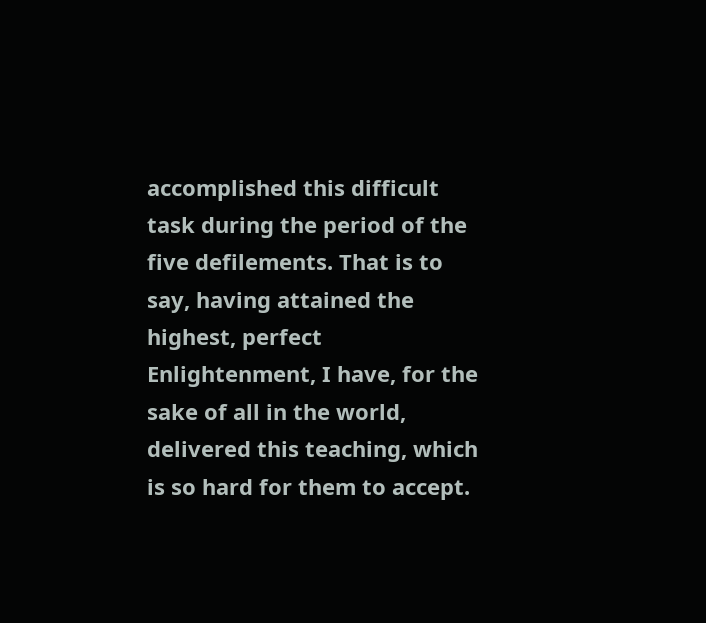accomplished this difficult task during the period of the five defilements. That is to say, having attained the highest, perfect Enlightenment, I have, for the sake of all in the world, delivered this teaching, which is so hard for them to accept.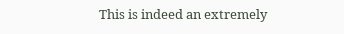This is indeed an extremely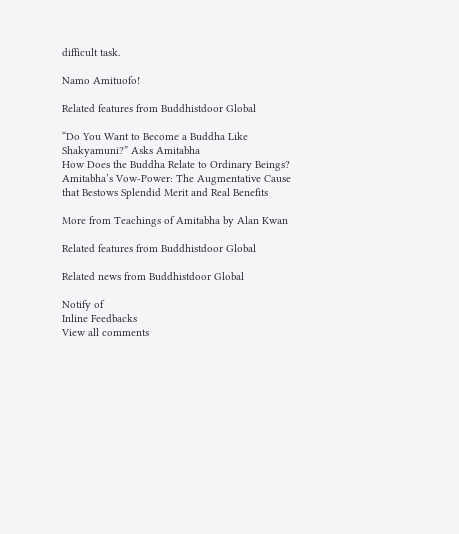difficult task.

Namo Amituofo!

Related features from Buddhistdoor Global

“Do You Want to Become a Buddha Like Shakyamuni?” Asks Amitabha
How Does the Buddha Relate to Ordinary Beings?
Amitabha’s Vow-Power: The Augmentative Cause that Bestows Splendid Merit and Real Benefits

More from Teachings of Amitabha by Alan Kwan

Related features from Buddhistdoor Global

Related news from Buddhistdoor Global

Notify of
Inline Feedbacks
View all comments